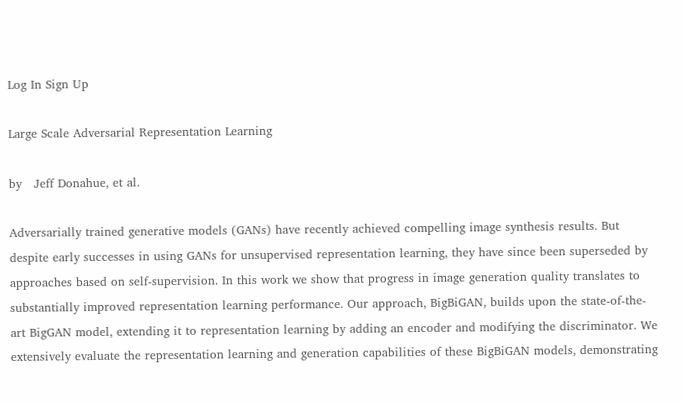Log In Sign Up

Large Scale Adversarial Representation Learning

by   Jeff Donahue, et al.

Adversarially trained generative models (GANs) have recently achieved compelling image synthesis results. But despite early successes in using GANs for unsupervised representation learning, they have since been superseded by approaches based on self-supervision. In this work we show that progress in image generation quality translates to substantially improved representation learning performance. Our approach, BigBiGAN, builds upon the state-of-the-art BigGAN model, extending it to representation learning by adding an encoder and modifying the discriminator. We extensively evaluate the representation learning and generation capabilities of these BigBiGAN models, demonstrating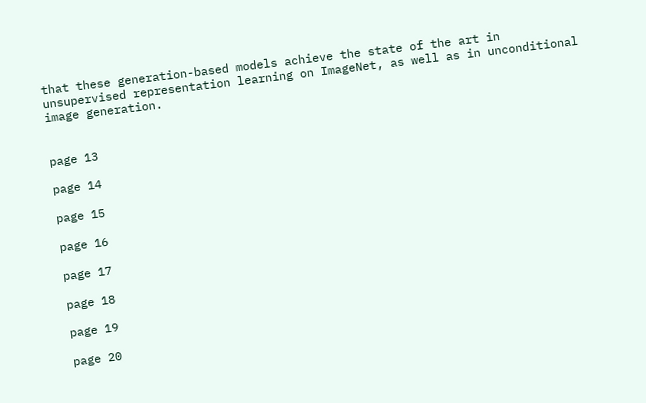that these generation-based models achieve the state of the art in unsupervised representation learning on ImageNet, as well as in unconditional image generation.


page 13

page 14

page 15

page 16

page 17

page 18

page 19

page 20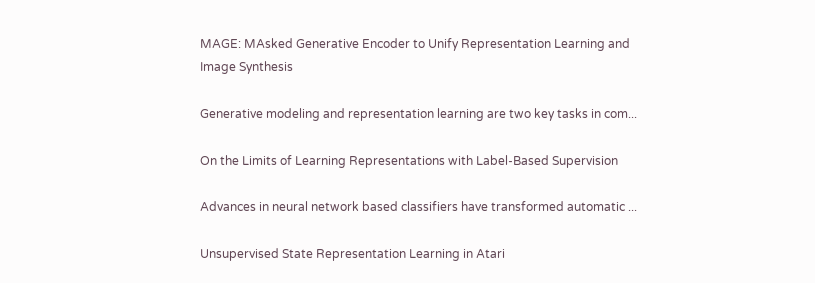MAGE: MAsked Generative Encoder to Unify Representation Learning and Image Synthesis

Generative modeling and representation learning are two key tasks in com...

On the Limits of Learning Representations with Label-Based Supervision

Advances in neural network based classifiers have transformed automatic ...

Unsupervised State Representation Learning in Atari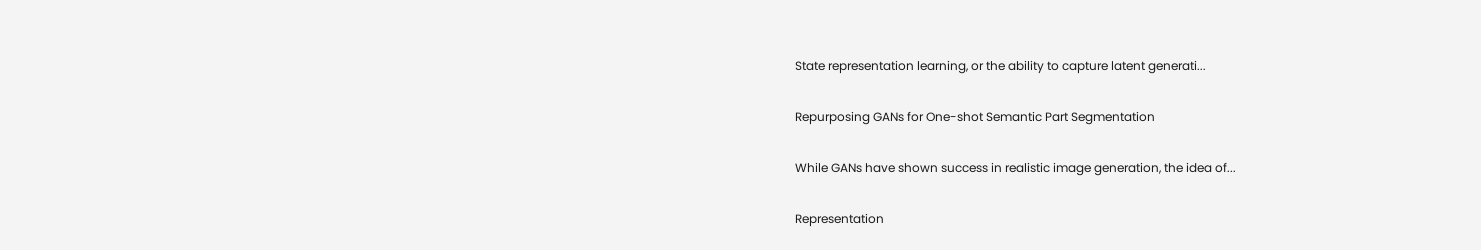State representation learning, or the ability to capture latent generati...

Repurposing GANs for One-shot Semantic Part Segmentation

While GANs have shown success in realistic image generation, the idea of...

Representation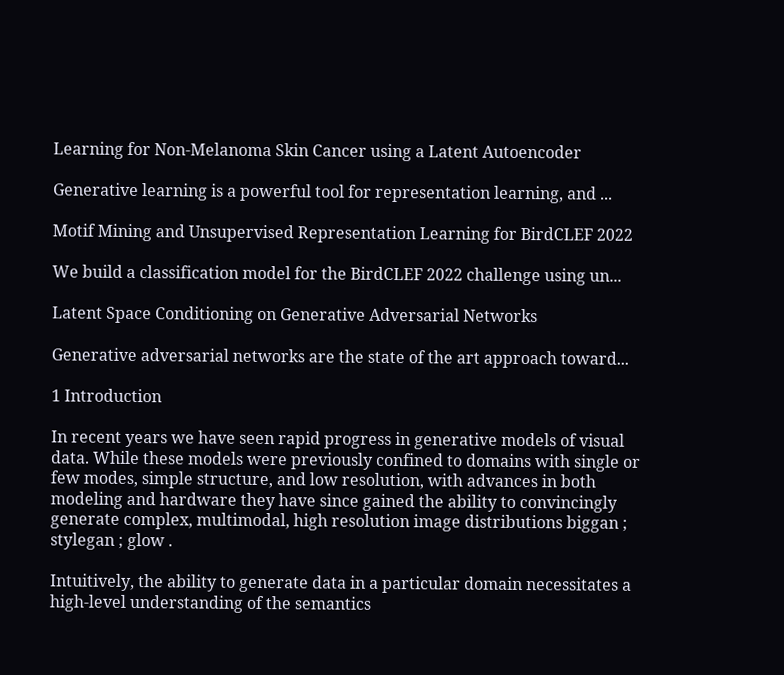Learning for Non-Melanoma Skin Cancer using a Latent Autoencoder

Generative learning is a powerful tool for representation learning, and ...

Motif Mining and Unsupervised Representation Learning for BirdCLEF 2022

We build a classification model for the BirdCLEF 2022 challenge using un...

Latent Space Conditioning on Generative Adversarial Networks

Generative adversarial networks are the state of the art approach toward...

1 Introduction

In recent years we have seen rapid progress in generative models of visual data. While these models were previously confined to domains with single or few modes, simple structure, and low resolution, with advances in both modeling and hardware they have since gained the ability to convincingly generate complex, multimodal, high resolution image distributions biggan ; stylegan ; glow .

Intuitively, the ability to generate data in a particular domain necessitates a high-level understanding of the semantics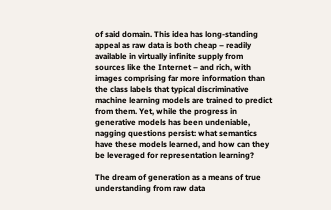of said domain. This idea has long-standing appeal as raw data is both cheap – readily available in virtually infinite supply from sources like the Internet – and rich, with images comprising far more information than the class labels that typical discriminative machine learning models are trained to predict from them. Yet, while the progress in generative models has been undeniable, nagging questions persist: what semantics have these models learned, and how can they be leveraged for representation learning?

The dream of generation as a means of true understanding from raw data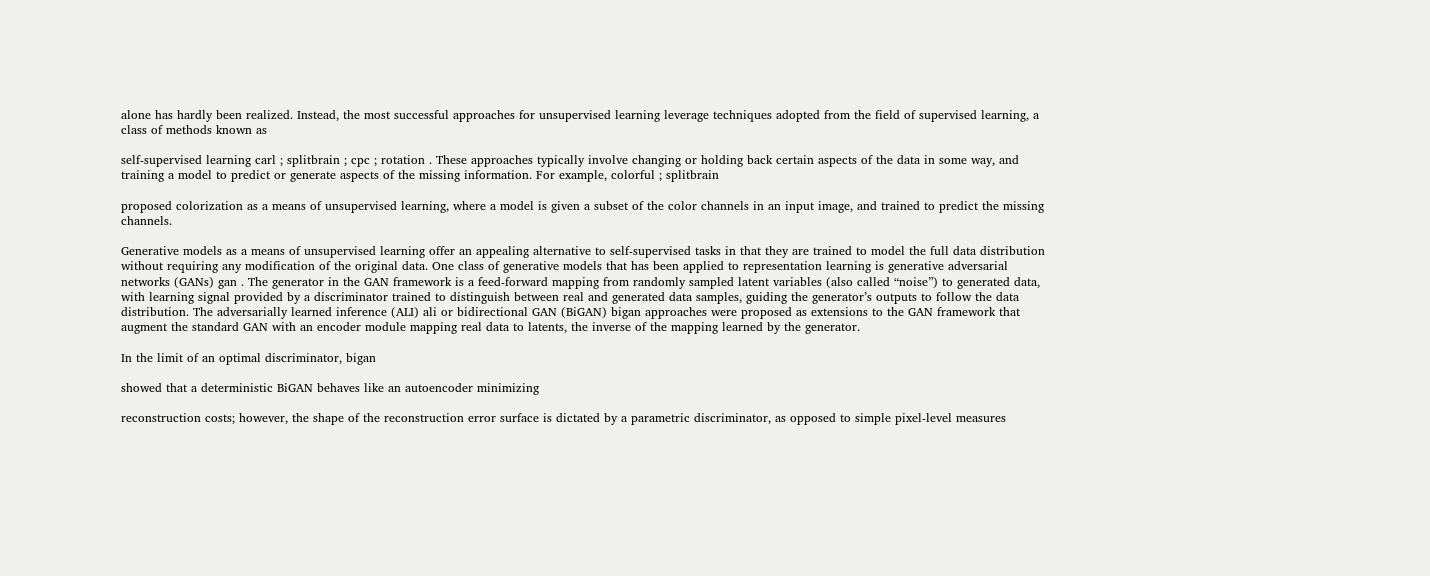alone has hardly been realized. Instead, the most successful approaches for unsupervised learning leverage techniques adopted from the field of supervised learning, a class of methods known as

self-supervised learning carl ; splitbrain ; cpc ; rotation . These approaches typically involve changing or holding back certain aspects of the data in some way, and training a model to predict or generate aspects of the missing information. For example, colorful ; splitbrain

proposed colorization as a means of unsupervised learning, where a model is given a subset of the color channels in an input image, and trained to predict the missing channels.

Generative models as a means of unsupervised learning offer an appealing alternative to self-supervised tasks in that they are trained to model the full data distribution without requiring any modification of the original data. One class of generative models that has been applied to representation learning is generative adversarial networks (GANs) gan . The generator in the GAN framework is a feed-forward mapping from randomly sampled latent variables (also called “noise”) to generated data, with learning signal provided by a discriminator trained to distinguish between real and generated data samples, guiding the generator’s outputs to follow the data distribution. The adversarially learned inference (ALI) ali or bidirectional GAN (BiGAN) bigan approaches were proposed as extensions to the GAN framework that augment the standard GAN with an encoder module mapping real data to latents, the inverse of the mapping learned by the generator.

In the limit of an optimal discriminator, bigan

showed that a deterministic BiGAN behaves like an autoencoder minimizing

reconstruction costs; however, the shape of the reconstruction error surface is dictated by a parametric discriminator, as opposed to simple pixel-level measures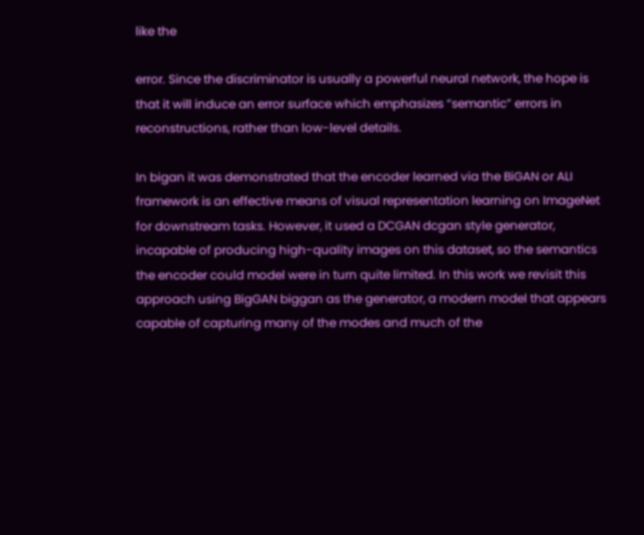like the

error. Since the discriminator is usually a powerful neural network, the hope is that it will induce an error surface which emphasizes “semantic” errors in reconstructions, rather than low-level details.

In bigan it was demonstrated that the encoder learned via the BiGAN or ALI framework is an effective means of visual representation learning on ImageNet for downstream tasks. However, it used a DCGAN dcgan style generator, incapable of producing high-quality images on this dataset, so the semantics the encoder could model were in turn quite limited. In this work we revisit this approach using BigGAN biggan as the generator, a modern model that appears capable of capturing many of the modes and much of the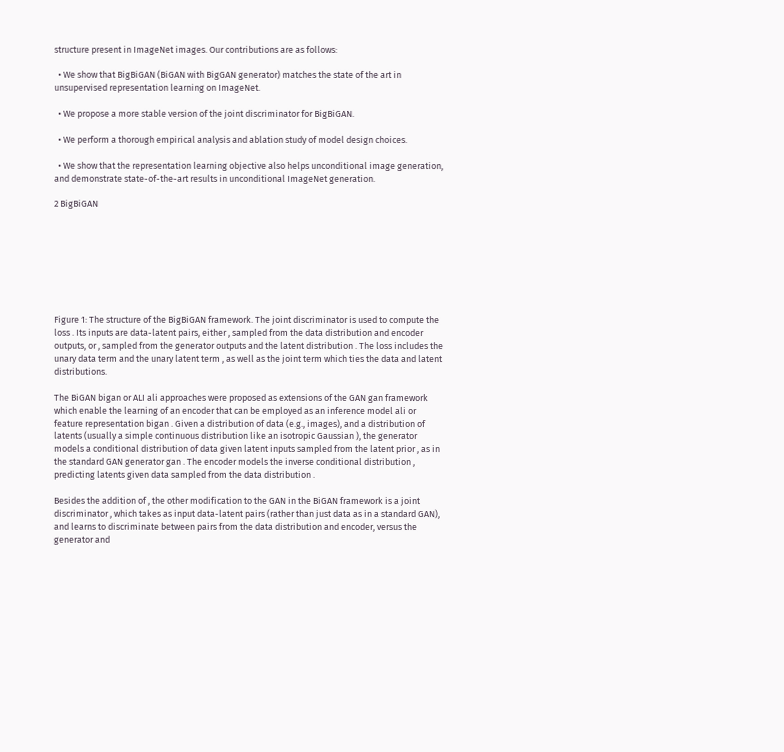structure present in ImageNet images. Our contributions are as follows:

  • We show that BigBiGAN (BiGAN with BigGAN generator) matches the state of the art in unsupervised representation learning on ImageNet.

  • We propose a more stable version of the joint discriminator for BigBiGAN.

  • We perform a thorough empirical analysis and ablation study of model design choices.

  • We show that the representation learning objective also helps unconditional image generation, and demonstrate state-of-the-art results in unconditional ImageNet generation.

2 BigBiGAN








Figure 1: The structure of the BigBiGAN framework. The joint discriminator is used to compute the loss . Its inputs are data-latent pairs, either , sampled from the data distribution and encoder outputs, or , sampled from the generator outputs and the latent distribution . The loss includes the unary data term and the unary latent term , as well as the joint term which ties the data and latent distributions.

The BiGAN bigan or ALI ali approaches were proposed as extensions of the GAN gan framework which enable the learning of an encoder that can be employed as an inference model ali or feature representation bigan . Given a distribution of data (e.g., images), and a distribution of latents (usually a simple continuous distribution like an isotropic Gaussian ), the generator models a conditional distribution of data given latent inputs sampled from the latent prior , as in the standard GAN generator gan . The encoder models the inverse conditional distribution , predicting latents given data sampled from the data distribution .

Besides the addition of , the other modification to the GAN in the BiGAN framework is a joint discriminator , which takes as input data-latent pairs (rather than just data as in a standard GAN), and learns to discriminate between pairs from the data distribution and encoder, versus the generator and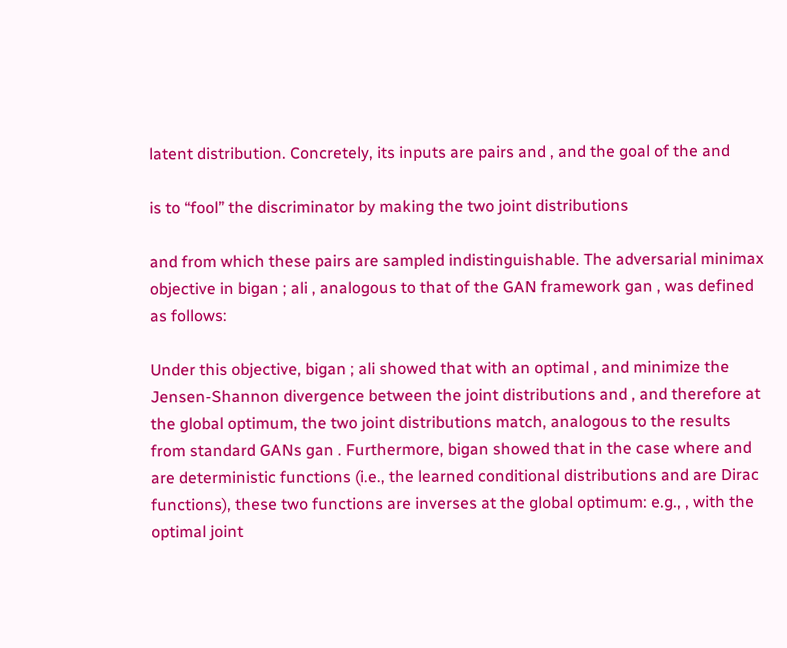latent distribution. Concretely, its inputs are pairs and , and the goal of the and

is to “fool” the discriminator by making the two joint distributions

and from which these pairs are sampled indistinguishable. The adversarial minimax objective in bigan ; ali , analogous to that of the GAN framework gan , was defined as follows:

Under this objective, bigan ; ali showed that with an optimal , and minimize the Jensen-Shannon divergence between the joint distributions and , and therefore at the global optimum, the two joint distributions match, analogous to the results from standard GANs gan . Furthermore, bigan showed that in the case where and are deterministic functions (i.e., the learned conditional distributions and are Dirac functions), these two functions are inverses at the global optimum: e.g., , with the optimal joint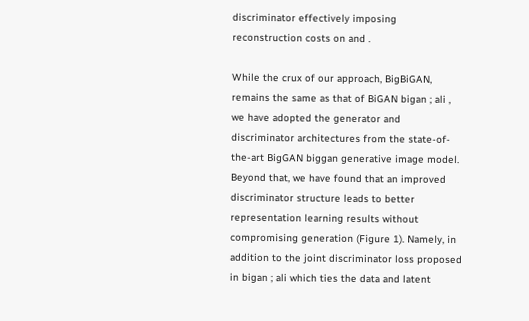discriminator effectively imposing reconstruction costs on and .

While the crux of our approach, BigBiGAN, remains the same as that of BiGAN bigan ; ali , we have adopted the generator and discriminator architectures from the state-of-the-art BigGAN biggan generative image model. Beyond that, we have found that an improved discriminator structure leads to better representation learning results without compromising generation (Figure 1). Namely, in addition to the joint discriminator loss proposed in bigan ; ali which ties the data and latent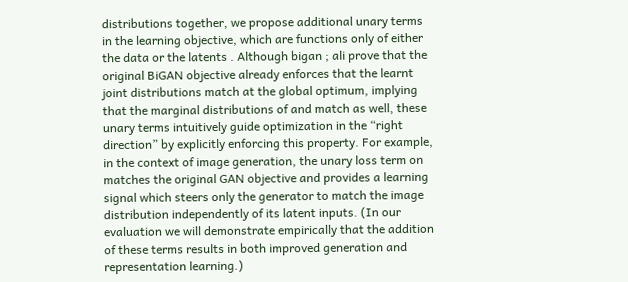distributions together, we propose additional unary terms in the learning objective, which are functions only of either the data or the latents . Although bigan ; ali prove that the original BiGAN objective already enforces that the learnt joint distributions match at the global optimum, implying that the marginal distributions of and match as well, these unary terms intuitively guide optimization in the “right direction” by explicitly enforcing this property. For example, in the context of image generation, the unary loss term on matches the original GAN objective and provides a learning signal which steers only the generator to match the image distribution independently of its latent inputs. (In our evaluation we will demonstrate empirically that the addition of these terms results in both improved generation and representation learning.)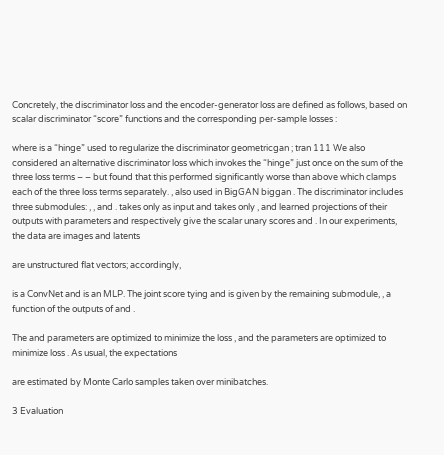Concretely, the discriminator loss and the encoder-generator loss are defined as follows, based on scalar discriminator “score” functions and the corresponding per-sample losses :

where is a “hinge” used to regularize the discriminator geometricgan ; tran 111 We also considered an alternative discriminator loss which invokes the “hinge” just once on the sum of the three loss terms – – but found that this performed significantly worse than above which clamps each of the three loss terms separately. , also used in BigGAN biggan . The discriminator includes three submodules: , , and . takes only as input and takes only , and learned projections of their outputs with parameters and respectively give the scalar unary scores and . In our experiments, the data are images and latents

are unstructured flat vectors; accordingly,

is a ConvNet and is an MLP. The joint score tying and is given by the remaining submodule, , a function of the outputs of and .

The and parameters are optimized to minimize the loss , and the parameters are optimized to minimize loss . As usual, the expectations

are estimated by Monte Carlo samples taken over minibatches.

3 Evaluation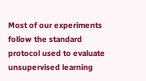Most of our experiments follow the standard protocol used to evaluate unsupervised learning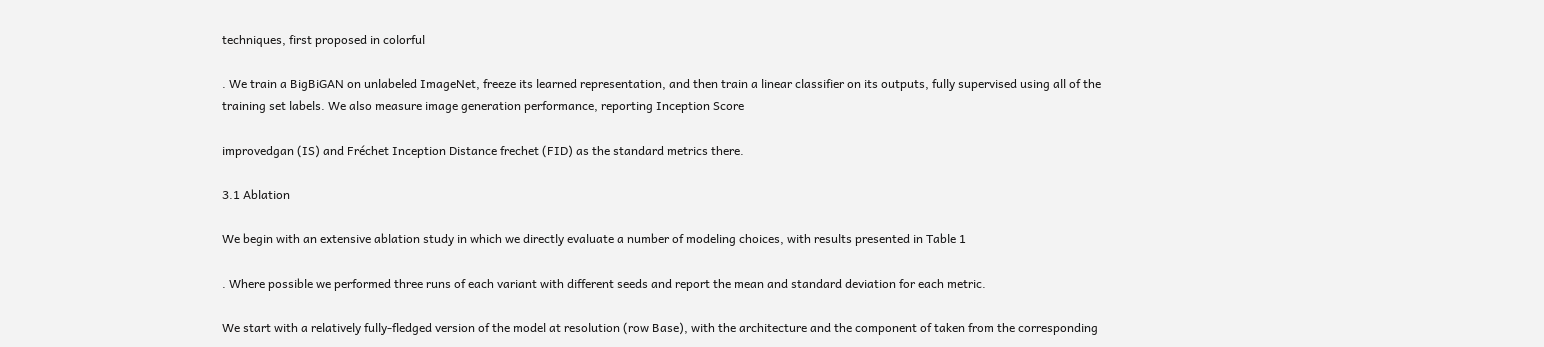techniques, first proposed in colorful

. We train a BigBiGAN on unlabeled ImageNet, freeze its learned representation, and then train a linear classifier on its outputs, fully supervised using all of the training set labels. We also measure image generation performance, reporting Inception Score

improvedgan (IS) and Fréchet Inception Distance frechet (FID) as the standard metrics there.

3.1 Ablation

We begin with an extensive ablation study in which we directly evaluate a number of modeling choices, with results presented in Table 1

. Where possible we performed three runs of each variant with different seeds and report the mean and standard deviation for each metric.

We start with a relatively fully-fledged version of the model at resolution (row Base), with the architecture and the component of taken from the corresponding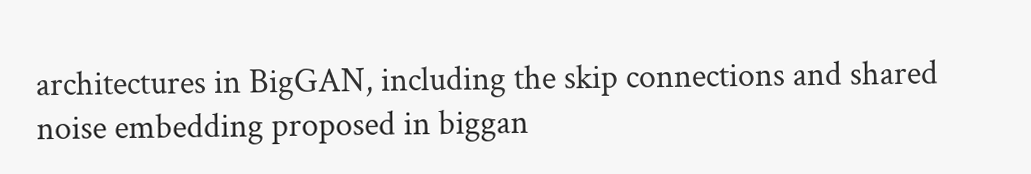architectures in BigGAN, including the skip connections and shared noise embedding proposed in biggan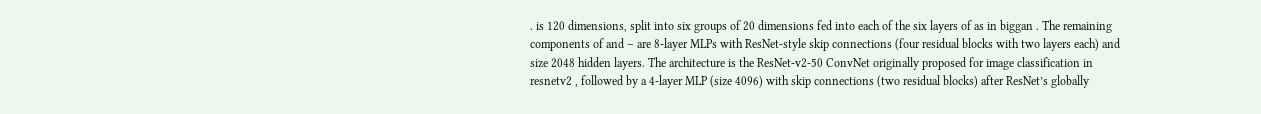. is 120 dimensions, split into six groups of 20 dimensions fed into each of the six layers of as in biggan . The remaining components of and – are 8-layer MLPs with ResNet-style skip connections (four residual blocks with two layers each) and size 2048 hidden layers. The architecture is the ResNet-v2-50 ConvNet originally proposed for image classification in resnetv2 , followed by a 4-layer MLP (size 4096) with skip connections (two residual blocks) after ResNet’s globally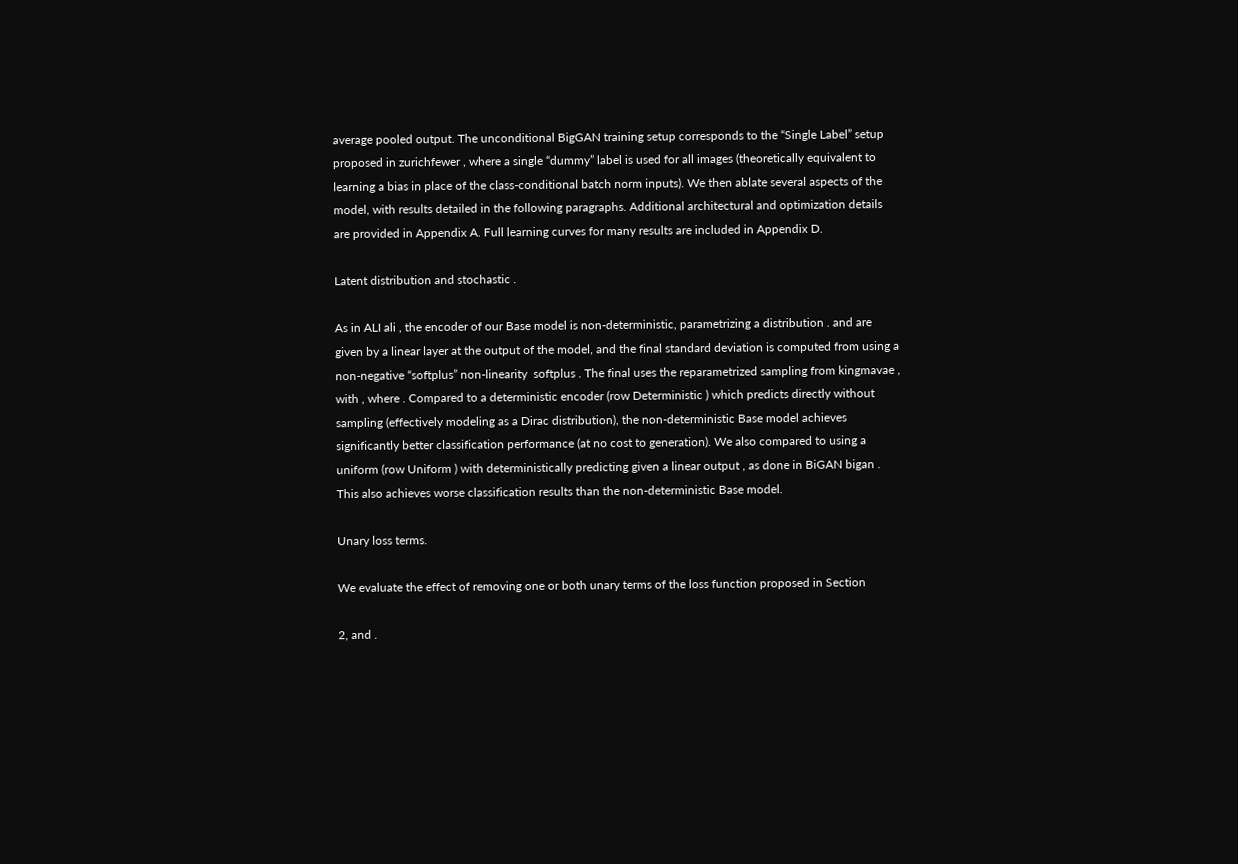average pooled output. The unconditional BigGAN training setup corresponds to the “Single Label” setup proposed in zurichfewer , where a single “dummy” label is used for all images (theoretically equivalent to learning a bias in place of the class-conditional batch norm inputs). We then ablate several aspects of the model, with results detailed in the following paragraphs. Additional architectural and optimization details are provided in Appendix A. Full learning curves for many results are included in Appendix D.

Latent distribution and stochastic .

As in ALI ali , the encoder of our Base model is non-deterministic, parametrizing a distribution . and are given by a linear layer at the output of the model, and the final standard deviation is computed from using a non-negative “softplus” non-linearity  softplus . The final uses the reparametrized sampling from kingmavae , with , where . Compared to a deterministic encoder (row Deterministic ) which predicts directly without sampling (effectively modeling as a Dirac distribution), the non-deterministic Base model achieves significantly better classification performance (at no cost to generation). We also compared to using a uniform (row Uniform ) with deterministically predicting given a linear output , as done in BiGAN bigan . This also achieves worse classification results than the non-deterministic Base model.

Unary loss terms.

We evaluate the effect of removing one or both unary terms of the loss function proposed in Section

2, and .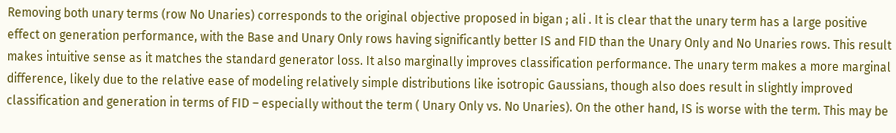Removing both unary terms (row No Unaries) corresponds to the original objective proposed in bigan ; ali . It is clear that the unary term has a large positive effect on generation performance, with the Base and Unary Only rows having significantly better IS and FID than the Unary Only and No Unaries rows. This result makes intuitive sense as it matches the standard generator loss. It also marginally improves classification performance. The unary term makes a more marginal difference, likely due to the relative ease of modeling relatively simple distributions like isotropic Gaussians, though also does result in slightly improved classification and generation in terms of FID – especially without the term ( Unary Only vs. No Unaries). On the other hand, IS is worse with the term. This may be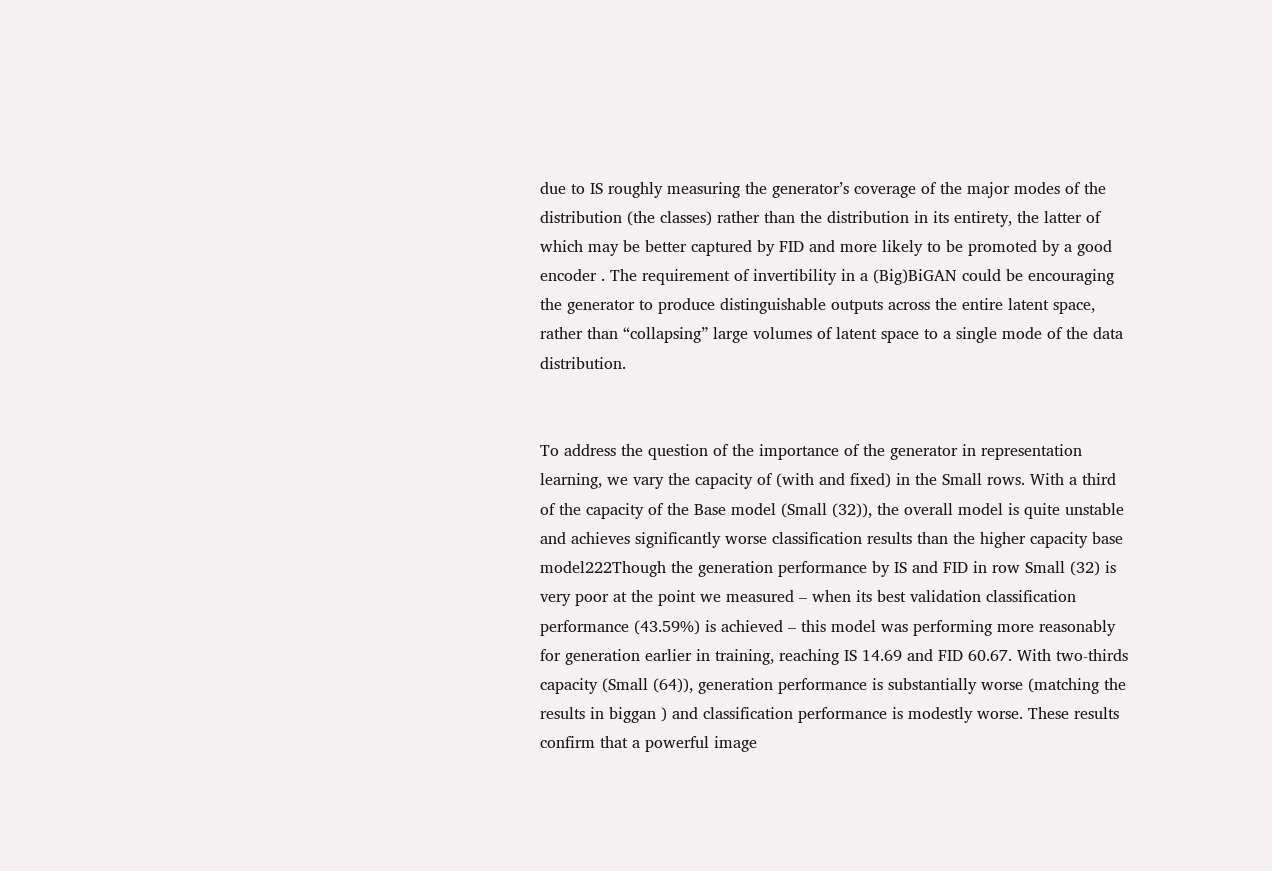due to IS roughly measuring the generator’s coverage of the major modes of the distribution (the classes) rather than the distribution in its entirety, the latter of which may be better captured by FID and more likely to be promoted by a good encoder . The requirement of invertibility in a (Big)BiGAN could be encouraging the generator to produce distinguishable outputs across the entire latent space, rather than “collapsing” large volumes of latent space to a single mode of the data distribution.


To address the question of the importance of the generator in representation learning, we vary the capacity of (with and fixed) in the Small rows. With a third of the capacity of the Base model (Small (32)), the overall model is quite unstable and achieves significantly worse classification results than the higher capacity base model222Though the generation performance by IS and FID in row Small (32) is very poor at the point we measured – when its best validation classification performance (43.59%) is achieved – this model was performing more reasonably for generation earlier in training, reaching IS 14.69 and FID 60.67. With two-thirds capacity (Small (64)), generation performance is substantially worse (matching the results in biggan ) and classification performance is modestly worse. These results confirm that a powerful image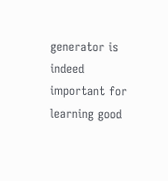generator is indeed important for learning good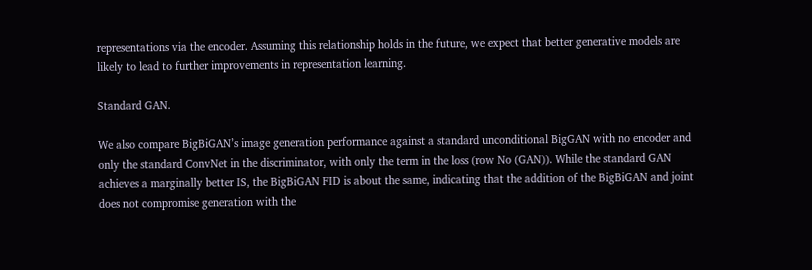representations via the encoder. Assuming this relationship holds in the future, we expect that better generative models are likely to lead to further improvements in representation learning.

Standard GAN.

We also compare BigBiGAN’s image generation performance against a standard unconditional BigGAN with no encoder and only the standard ConvNet in the discriminator, with only the term in the loss (row No (GAN)). While the standard GAN achieves a marginally better IS, the BigBiGAN FID is about the same, indicating that the addition of the BigBiGAN and joint does not compromise generation with the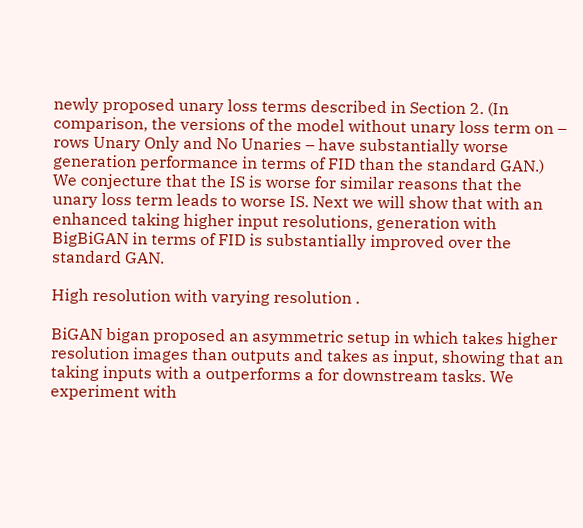newly proposed unary loss terms described in Section 2. (In comparison, the versions of the model without unary loss term on – rows Unary Only and No Unaries – have substantially worse generation performance in terms of FID than the standard GAN.) We conjecture that the IS is worse for similar reasons that the unary loss term leads to worse IS. Next we will show that with an enhanced taking higher input resolutions, generation with BigBiGAN in terms of FID is substantially improved over the standard GAN.

High resolution with varying resolution .

BiGAN bigan proposed an asymmetric setup in which takes higher resolution images than outputs and takes as input, showing that an taking inputs with a outperforms a for downstream tasks. We experiment with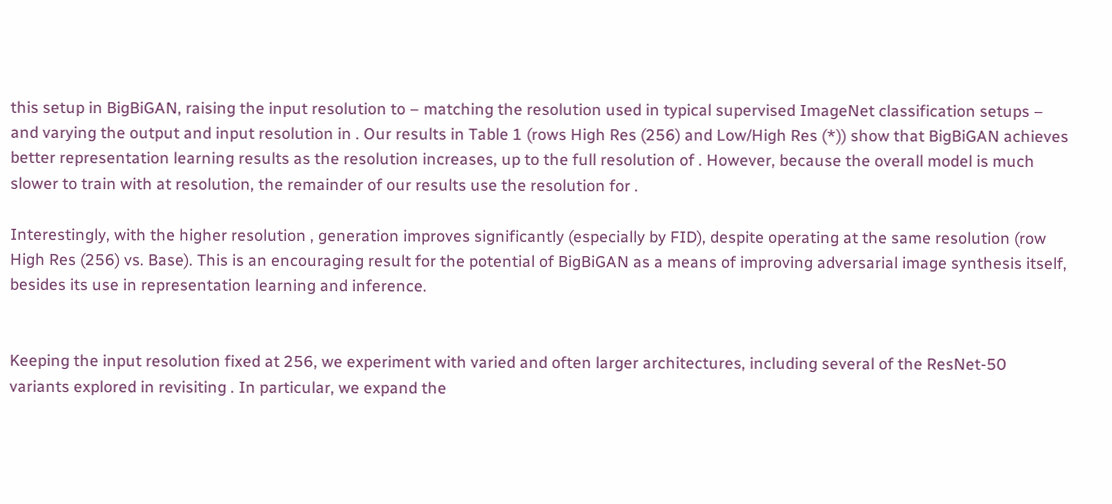this setup in BigBiGAN, raising the input resolution to – matching the resolution used in typical supervised ImageNet classification setups – and varying the output and input resolution in . Our results in Table 1 (rows High Res (256) and Low/High Res (*)) show that BigBiGAN achieves better representation learning results as the resolution increases, up to the full resolution of . However, because the overall model is much slower to train with at resolution, the remainder of our results use the resolution for .

Interestingly, with the higher resolution , generation improves significantly (especially by FID), despite operating at the same resolution (row High Res (256) vs. Base). This is an encouraging result for the potential of BigBiGAN as a means of improving adversarial image synthesis itself, besides its use in representation learning and inference.


Keeping the input resolution fixed at 256, we experiment with varied and often larger architectures, including several of the ResNet-50 variants explored in revisiting . In particular, we expand the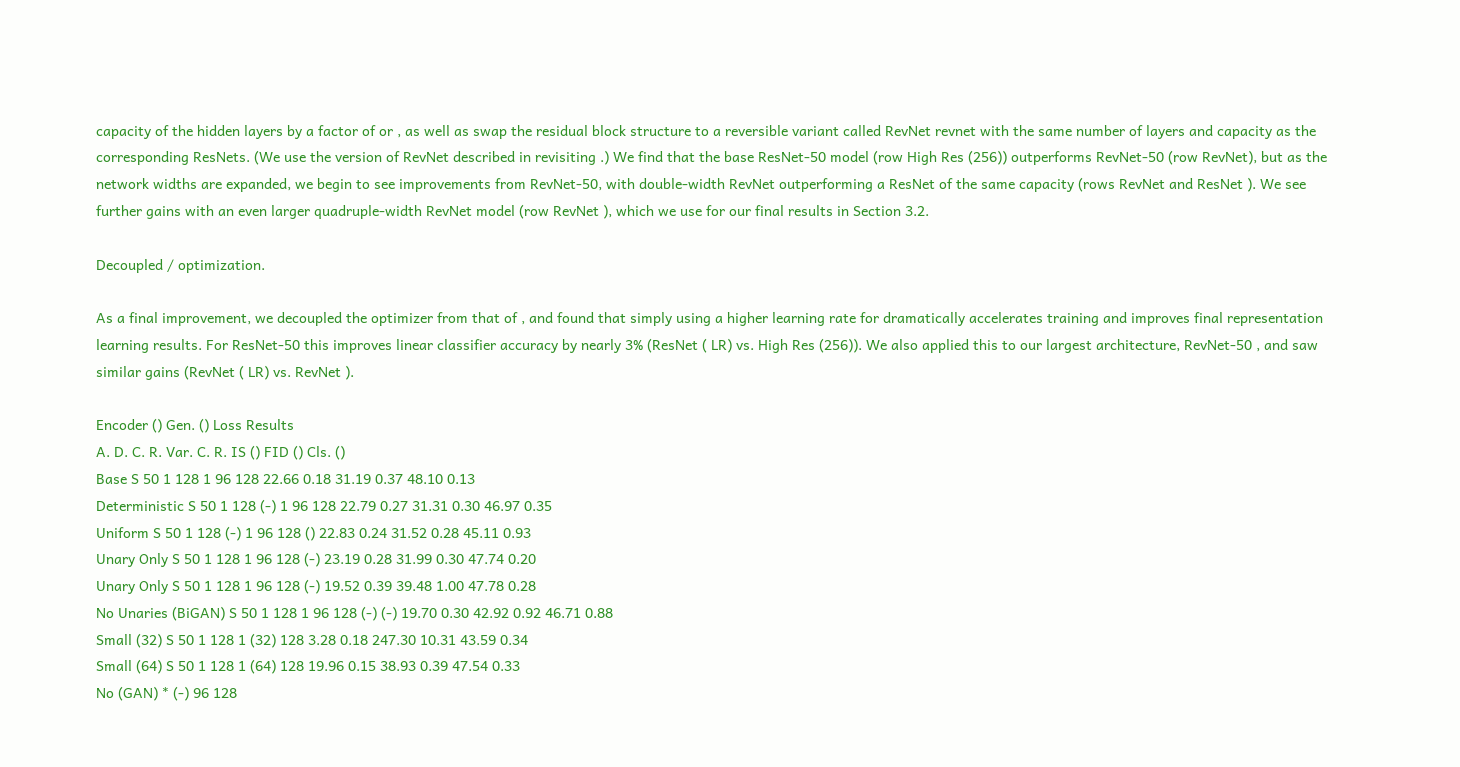capacity of the hidden layers by a factor of or , as well as swap the residual block structure to a reversible variant called RevNet revnet with the same number of layers and capacity as the corresponding ResNets. (We use the version of RevNet described in revisiting .) We find that the base ResNet-50 model (row High Res (256)) outperforms RevNet-50 (row RevNet), but as the network widths are expanded, we begin to see improvements from RevNet-50, with double-width RevNet outperforming a ResNet of the same capacity (rows RevNet and ResNet ). We see further gains with an even larger quadruple-width RevNet model (row RevNet ), which we use for our final results in Section 3.2.

Decoupled / optimization.

As a final improvement, we decoupled the optimizer from that of , and found that simply using a higher learning rate for dramatically accelerates training and improves final representation learning results. For ResNet-50 this improves linear classifier accuracy by nearly 3% (ResNet ( LR) vs. High Res (256)). We also applied this to our largest architecture, RevNet-50 , and saw similar gains (RevNet ( LR) vs. RevNet ).

Encoder () Gen. () Loss Results
A. D. C. R. Var. C. R. IS () FID () Cls. ()
Base S 50 1 128 1 96 128 22.66 0.18 31.19 0.37 48.10 0.13
Deterministic S 50 1 128 (-) 1 96 128 22.79 0.27 31.31 0.30 46.97 0.35
Uniform S 50 1 128 (-) 1 96 128 () 22.83 0.24 31.52 0.28 45.11 0.93
Unary Only S 50 1 128 1 96 128 (-) 23.19 0.28 31.99 0.30 47.74 0.20
Unary Only S 50 1 128 1 96 128 (-) 19.52 0.39 39.48 1.00 47.78 0.28
No Unaries (BiGAN) S 50 1 128 1 96 128 (-) (-) 19.70 0.30 42.92 0.92 46.71 0.88
Small (32) S 50 1 128 1 (32) 128 3.28 0.18 247.30 10.31 43.59 0.34
Small (64) S 50 1 128 1 (64) 128 19.96 0.15 38.93 0.39 47.54 0.33
No (GAN) * (-) 96 128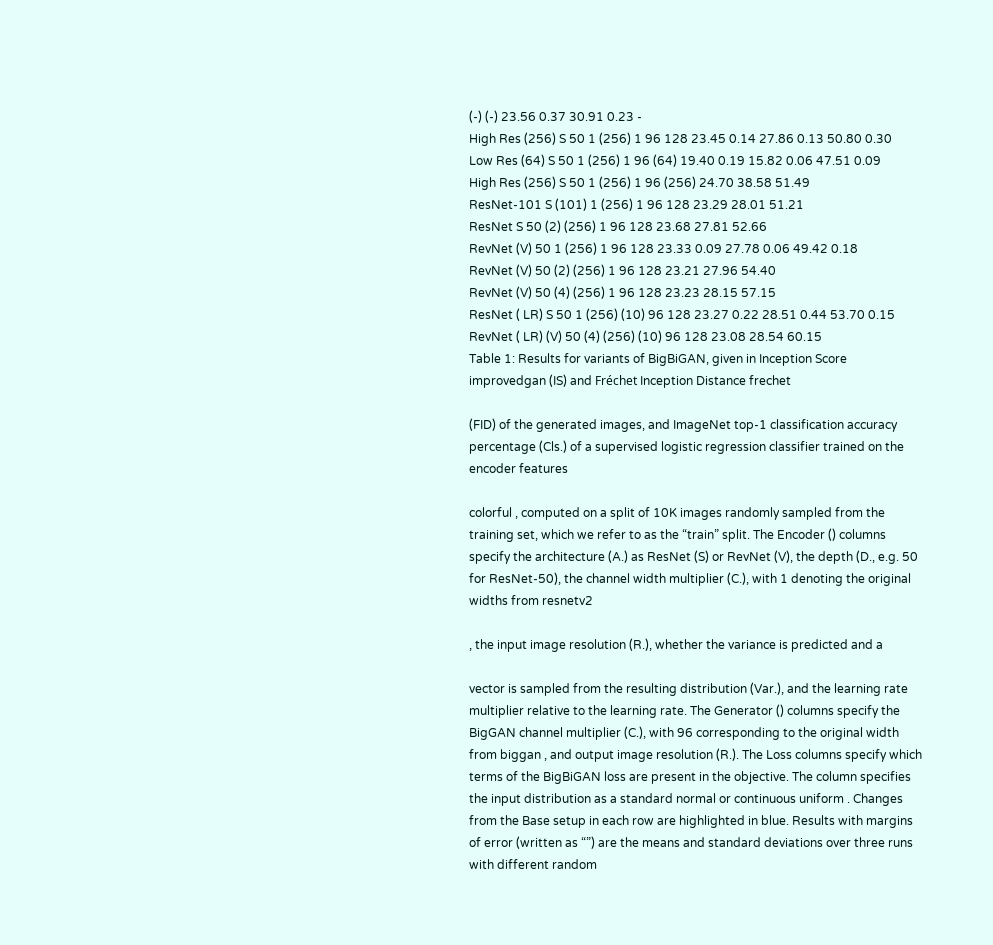(-) (-) 23.56 0.37 30.91 0.23 -
High Res (256) S 50 1 (256) 1 96 128 23.45 0.14 27.86 0.13 50.80 0.30
Low Res (64) S 50 1 (256) 1 96 (64) 19.40 0.19 15.82 0.06 47.51 0.09
High Res (256) S 50 1 (256) 1 96 (256) 24.70 38.58 51.49
ResNet-101 S (101) 1 (256) 1 96 128 23.29 28.01 51.21
ResNet S 50 (2) (256) 1 96 128 23.68 27.81 52.66
RevNet (V) 50 1 (256) 1 96 128 23.33 0.09 27.78 0.06 49.42 0.18
RevNet (V) 50 (2) (256) 1 96 128 23.21 27.96 54.40
RevNet (V) 50 (4) (256) 1 96 128 23.23 28.15 57.15
ResNet ( LR) S 50 1 (256) (10) 96 128 23.27 0.22 28.51 0.44 53.70 0.15
RevNet ( LR) (V) 50 (4) (256) (10) 96 128 23.08 28.54 60.15
Table 1: Results for variants of BigBiGAN, given in Inception Score improvedgan (IS) and Fréchet Inception Distance frechet

(FID) of the generated images, and ImageNet top-1 classification accuracy percentage (Cls.) of a supervised logistic regression classifier trained on the encoder features

colorful , computed on a split of 10K images randomly sampled from the training set, which we refer to as the “train” split. The Encoder () columns specify the architecture (A.) as ResNet (S) or RevNet (V), the depth (D., e.g. 50 for ResNet-50), the channel width multiplier (C.), with 1 denoting the original widths from resnetv2

, the input image resolution (R.), whether the variance is predicted and a

vector is sampled from the resulting distribution (Var.), and the learning rate multiplier relative to the learning rate. The Generator () columns specify the BigGAN channel multiplier (C.), with 96 corresponding to the original width from biggan , and output image resolution (R.). The Loss columns specify which terms of the BigBiGAN loss are present in the objective. The column specifies the input distribution as a standard normal or continuous uniform . Changes from the Base setup in each row are highlighted in blue. Results with margins of error (written as “”) are the means and standard deviations over three runs with different random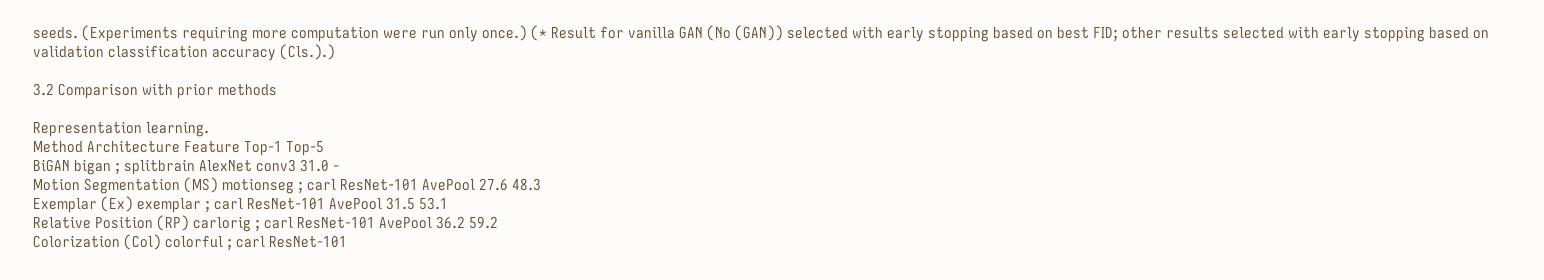seeds. (Experiments requiring more computation were run only once.) (* Result for vanilla GAN (No (GAN)) selected with early stopping based on best FID; other results selected with early stopping based on validation classification accuracy (Cls.).)

3.2 Comparison with prior methods

Representation learning.
Method Architecture Feature Top-1 Top-5
BiGAN bigan ; splitbrain AlexNet conv3 31.0 -
Motion Segmentation (MS) motionseg ; carl ResNet-101 AvePool 27.6 48.3
Exemplar (Ex) exemplar ; carl ResNet-101 AvePool 31.5 53.1
Relative Position (RP) carlorig ; carl ResNet-101 AvePool 36.2 59.2
Colorization (Col) colorful ; carl ResNet-101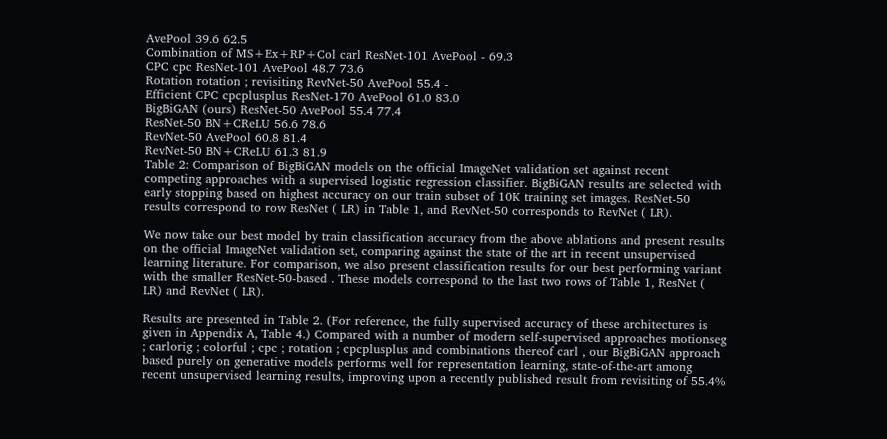AvePool 39.6 62.5
Combination of MS+Ex+RP+Col carl ResNet-101 AvePool - 69.3
CPC cpc ResNet-101 AvePool 48.7 73.6
Rotation rotation ; revisiting RevNet-50 AvePool 55.4 -
Efficient CPC cpcplusplus ResNet-170 AvePool 61.0 83.0
BigBiGAN (ours) ResNet-50 AvePool 55.4 77.4
ResNet-50 BN+CReLU 56.6 78.6
RevNet-50 AvePool 60.8 81.4
RevNet-50 BN+CReLU 61.3 81.9
Table 2: Comparison of BigBiGAN models on the official ImageNet validation set against recent competing approaches with a supervised logistic regression classifier. BigBiGAN results are selected with early stopping based on highest accuracy on our train subset of 10K training set images. ResNet-50 results correspond to row ResNet ( LR) in Table 1, and RevNet-50 corresponds to RevNet ( LR).

We now take our best model by train classification accuracy from the above ablations and present results on the official ImageNet validation set, comparing against the state of the art in recent unsupervised learning literature. For comparison, we also present classification results for our best performing variant with the smaller ResNet-50-based . These models correspond to the last two rows of Table 1, ResNet ( LR) and RevNet ( LR).

Results are presented in Table 2. (For reference, the fully supervised accuracy of these architectures is given in Appendix A, Table 4.) Compared with a number of modern self-supervised approaches motionseg ; carlorig ; colorful ; cpc ; rotation ; cpcplusplus and combinations thereof carl , our BigBiGAN approach based purely on generative models performs well for representation learning, state-of-the-art among recent unsupervised learning results, improving upon a recently published result from revisiting of 55.4%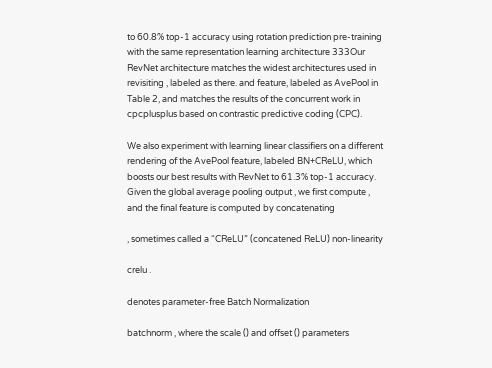to 60.8% top-1 accuracy using rotation prediction pre-training with the same representation learning architecture 333Our RevNet architecture matches the widest architectures used in revisiting , labeled as there. and feature, labeled as AvePool in Table 2, and matches the results of the concurrent work in cpcplusplus based on contrastic predictive coding (CPC).

We also experiment with learning linear classifiers on a different rendering of the AvePool feature, labeled BN+CReLU, which boosts our best results with RevNet to 61.3% top-1 accuracy. Given the global average pooling output , we first compute , and the final feature is computed by concatenating

, sometimes called a “CReLU” (concatened ReLU) non-linearity

crelu .

denotes parameter-free Batch Normalization

batchnorm , where the scale () and offset () parameters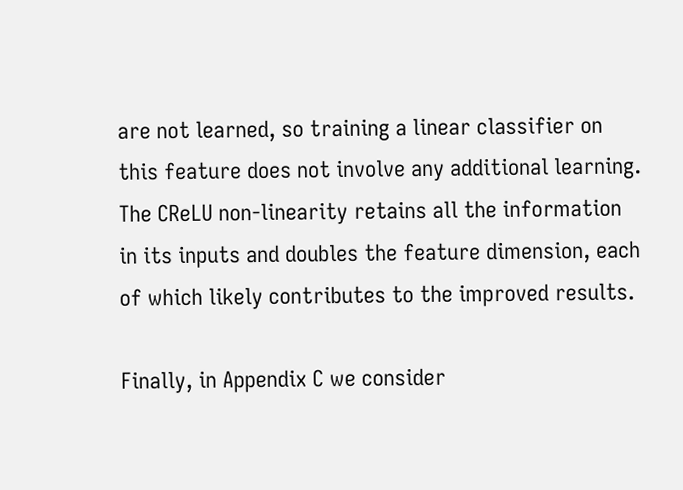are not learned, so training a linear classifier on this feature does not involve any additional learning. The CReLU non-linearity retains all the information in its inputs and doubles the feature dimension, each of which likely contributes to the improved results.

Finally, in Appendix C we consider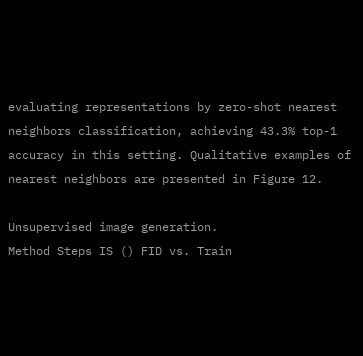evaluating representations by zero-shot nearest neighbors classification, achieving 43.3% top-1 accuracy in this setting. Qualitative examples of nearest neighbors are presented in Figure 12.

Unsupervised image generation.
Method Steps IS () FID vs. Train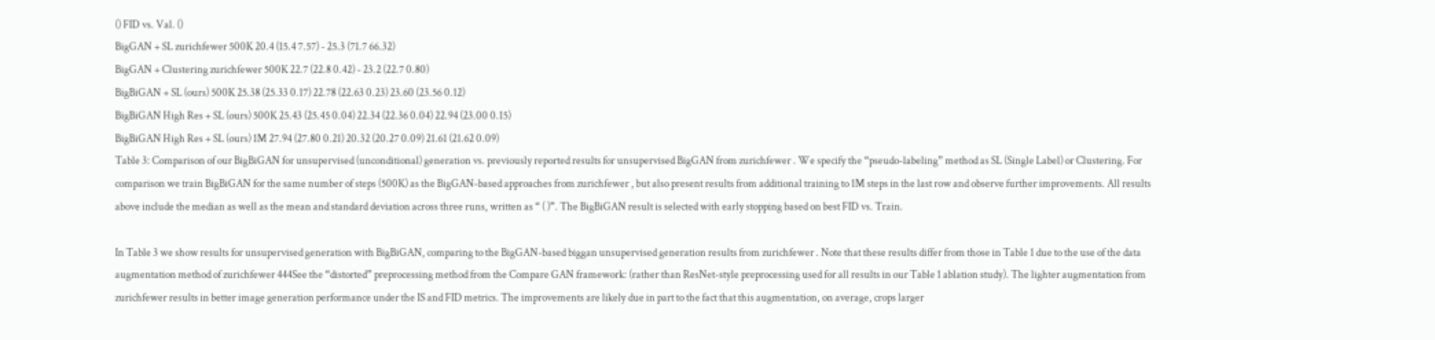() FID vs. Val. ()
BigGAN + SL zurichfewer 500K 20.4 (15.4 7.57) - 25.3 (71.7 66.32)
BigGAN + Clustering zurichfewer 500K 22.7 (22.8 0.42) - 23.2 (22.7 0.80)
BigBiGAN + SL (ours) 500K 25.38 (25.33 0.17) 22.78 (22.63 0.23) 23.60 (23.56 0.12)
BigBiGAN High Res + SL (ours) 500K 25.43 (25.45 0.04) 22.34 (22.36 0.04) 22.94 (23.00 0.15)
BigBiGAN High Res + SL (ours) 1M 27.94 (27.80 0.21) 20.32 (20.27 0.09) 21.61 (21.62 0.09)
Table 3: Comparison of our BigBiGAN for unsupervised (unconditional) generation vs. previously reported results for unsupervised BigGAN from zurichfewer . We specify the “pseudo-labeling” method as SL (Single Label) or Clustering. For comparison we train BigBiGAN for the same number of steps (500K) as the BigGAN-based approaches from zurichfewer , but also present results from additional training to 1M steps in the last row and observe further improvements. All results above include the median as well as the mean and standard deviation across three runs, written as “ ( )”. The BigBiGAN result is selected with early stopping based on best FID vs. Train.

In Table 3 we show results for unsupervised generation with BigBiGAN, comparing to the BigGAN-based biggan unsupervised generation results from zurichfewer . Note that these results differ from those in Table 1 due to the use of the data augmentation method of zurichfewer 444See the “distorted” preprocessing method from the Compare GAN framework: (rather than ResNet-style preprocessing used for all results in our Table 1 ablation study). The lighter augmentation from zurichfewer results in better image generation performance under the IS and FID metrics. The improvements are likely due in part to the fact that this augmentation, on average, crops larger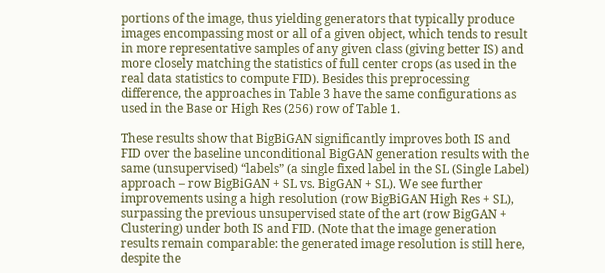portions of the image, thus yielding generators that typically produce images encompassing most or all of a given object, which tends to result in more representative samples of any given class (giving better IS) and more closely matching the statistics of full center crops (as used in the real data statistics to compute FID). Besides this preprocessing difference, the approaches in Table 3 have the same configurations as used in the Base or High Res (256) row of Table 1.

These results show that BigBiGAN significantly improves both IS and FID over the baseline unconditional BigGAN generation results with the same (unsupervised) “labels” (a single fixed label in the SL (Single Label) approach – row BigBiGAN + SL vs. BigGAN + SL). We see further improvements using a high resolution (row BigBiGAN High Res + SL), surpassing the previous unsupervised state of the art (row BigGAN + Clustering) under both IS and FID. (Note that the image generation results remain comparable: the generated image resolution is still here, despite the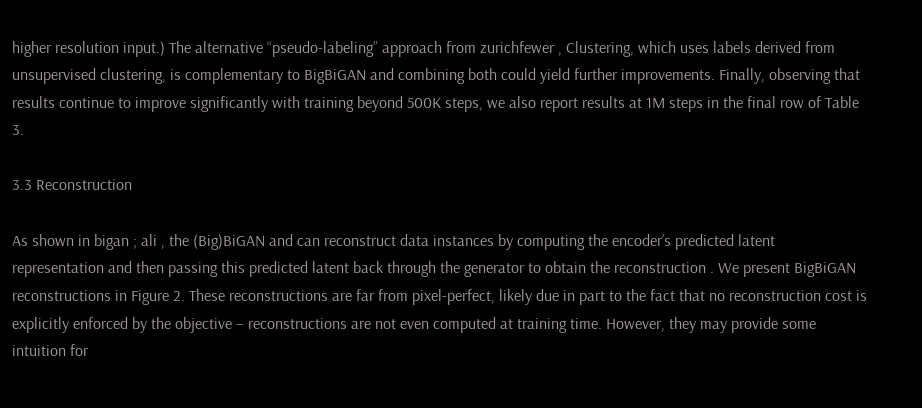higher resolution input.) The alternative “pseudo-labeling” approach from zurichfewer , Clustering, which uses labels derived from unsupervised clustering, is complementary to BigBiGAN and combining both could yield further improvements. Finally, observing that results continue to improve significantly with training beyond 500K steps, we also report results at 1M steps in the final row of Table 3.

3.3 Reconstruction

As shown in bigan ; ali , the (Big)BiGAN and can reconstruct data instances by computing the encoder’s predicted latent representation and then passing this predicted latent back through the generator to obtain the reconstruction . We present BigBiGAN reconstructions in Figure 2. These reconstructions are far from pixel-perfect, likely due in part to the fact that no reconstruction cost is explicitly enforced by the objective – reconstructions are not even computed at training time. However, they may provide some intuition for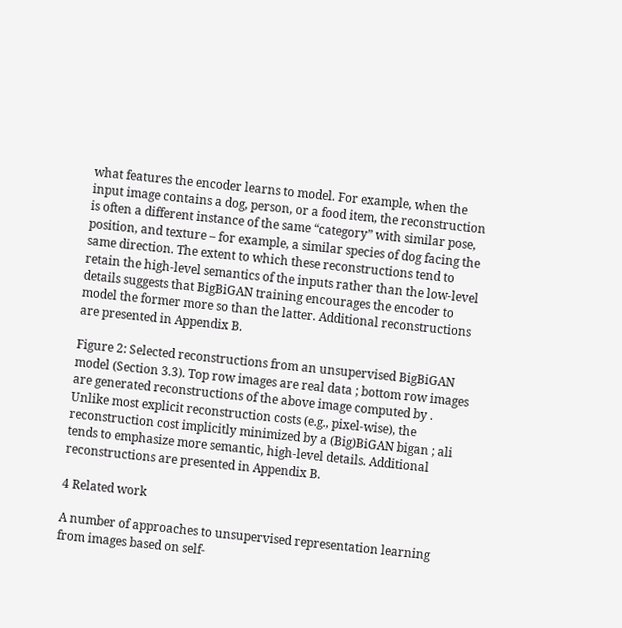what features the encoder learns to model. For example, when the input image contains a dog, person, or a food item, the reconstruction is often a different instance of the same “category” with similar pose, position, and texture – for example, a similar species of dog facing the same direction. The extent to which these reconstructions tend to retain the high-level semantics of the inputs rather than the low-level details suggests that BigBiGAN training encourages the encoder to model the former more so than the latter. Additional reconstructions are presented in Appendix B.

Figure 2: Selected reconstructions from an unsupervised BigBiGAN model (Section 3.3). Top row images are real data ; bottom row images are generated reconstructions of the above image computed by . Unlike most explicit reconstruction costs (e.g., pixel-wise), the reconstruction cost implicitly minimized by a (Big)BiGAN bigan ; ali tends to emphasize more semantic, high-level details. Additional reconstructions are presented in Appendix B.

4 Related work

A number of approaches to unsupervised representation learning from images based on self-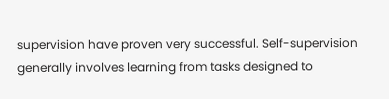supervision have proven very successful. Self-supervision generally involves learning from tasks designed to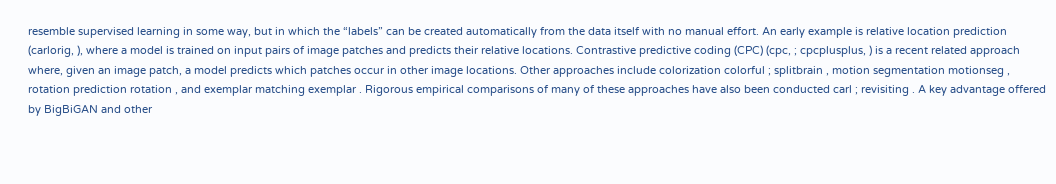resemble supervised learning in some way, but in which the “labels” can be created automatically from the data itself with no manual effort. An early example is relative location prediction (carlorig, ), where a model is trained on input pairs of image patches and predicts their relative locations. Contrastive predictive coding (CPC) (cpc, ; cpcplusplus, ) is a recent related approach where, given an image patch, a model predicts which patches occur in other image locations. Other approaches include colorization colorful ; splitbrain , motion segmentation motionseg , rotation prediction rotation , and exemplar matching exemplar . Rigorous empirical comparisons of many of these approaches have also been conducted carl ; revisiting . A key advantage offered by BigBiGAN and other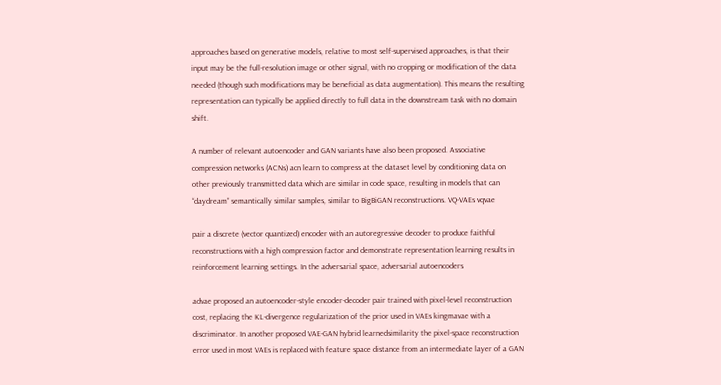approaches based on generative models, relative to most self-supervised approaches, is that their input may be the full-resolution image or other signal, with no cropping or modification of the data needed (though such modifications may be beneficial as data augmentation). This means the resulting representation can typically be applied directly to full data in the downstream task with no domain shift.

A number of relevant autoencoder and GAN variants have also been proposed. Associative compression networks (ACNs) acn learn to compress at the dataset level by conditioning data on other previously transmitted data which are similar in code space, resulting in models that can “daydream” semantically similar samples, similar to BigBiGAN reconstructions. VQ-VAEs vqvae

pair a discrete (vector quantized) encoder with an autoregressive decoder to produce faithful reconstructions with a high compression factor and demonstrate representation learning results in reinforcement learning settings. In the adversarial space, adversarial autoencoders

advae proposed an autoencoder-style encoder-decoder pair trained with pixel-level reconstruction cost, replacing the KL-divergence regularization of the prior used in VAEs kingmavae with a discriminator. In another proposed VAE-GAN hybrid learnedsimilarity the pixel-space reconstruction error used in most VAEs is replaced with feature space distance from an intermediate layer of a GAN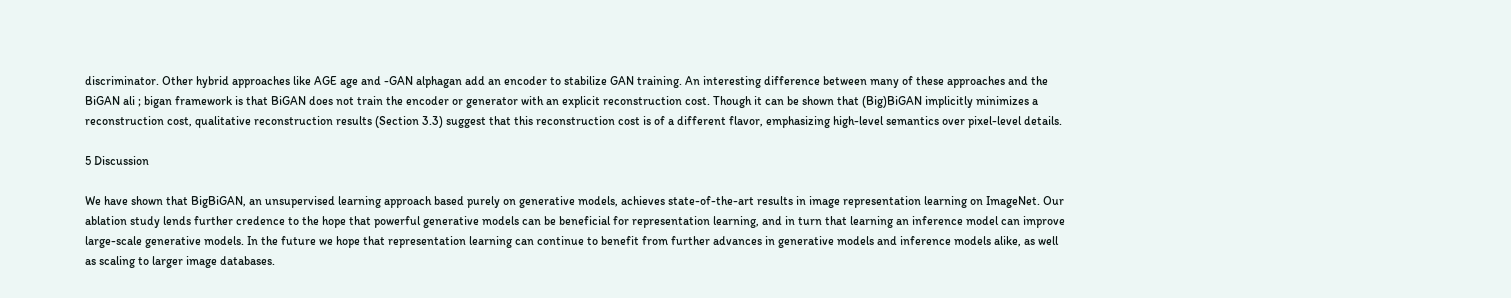discriminator. Other hybrid approaches like AGE age and -GAN alphagan add an encoder to stabilize GAN training. An interesting difference between many of these approaches and the BiGAN ali ; bigan framework is that BiGAN does not train the encoder or generator with an explicit reconstruction cost. Though it can be shown that (Big)BiGAN implicitly minimizes a reconstruction cost, qualitative reconstruction results (Section 3.3) suggest that this reconstruction cost is of a different flavor, emphasizing high-level semantics over pixel-level details.

5 Discussion

We have shown that BigBiGAN, an unsupervised learning approach based purely on generative models, achieves state-of-the-art results in image representation learning on ImageNet. Our ablation study lends further credence to the hope that powerful generative models can be beneficial for representation learning, and in turn that learning an inference model can improve large-scale generative models. In the future we hope that representation learning can continue to benefit from further advances in generative models and inference models alike, as well as scaling to larger image databases.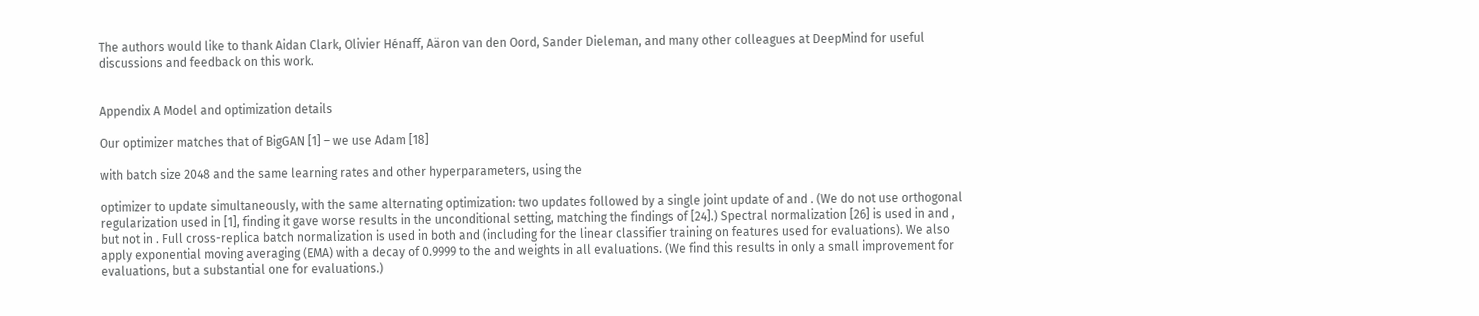The authors would like to thank Aidan Clark, Olivier Hénaff, Aäron van den Oord, Sander Dieleman, and many other colleagues at DeepMind for useful discussions and feedback on this work.


Appendix A Model and optimization details

Our optimizer matches that of BigGAN [1] – we use Adam [18]

with batch size 2048 and the same learning rates and other hyperparameters, using the

optimizer to update simultaneously, with the same alternating optimization: two updates followed by a single joint update of and . (We do not use orthogonal regularization used in [1], finding it gave worse results in the unconditional setting, matching the findings of [24].) Spectral normalization [26] is used in and , but not in . Full cross-replica batch normalization is used in both and (including for the linear classifier training on features used for evaluations). We also apply exponential moving averaging (EMA) with a decay of 0.9999 to the and weights in all evaluations. (We find this results in only a small improvement for evaluations, but a substantial one for evaluations.)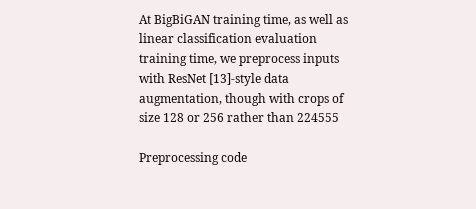At BigBiGAN training time, as well as linear classification evaluation training time, we preprocess inputs with ResNet [13]-style data augmentation, though with crops of size 128 or 256 rather than 224555

Preprocessing code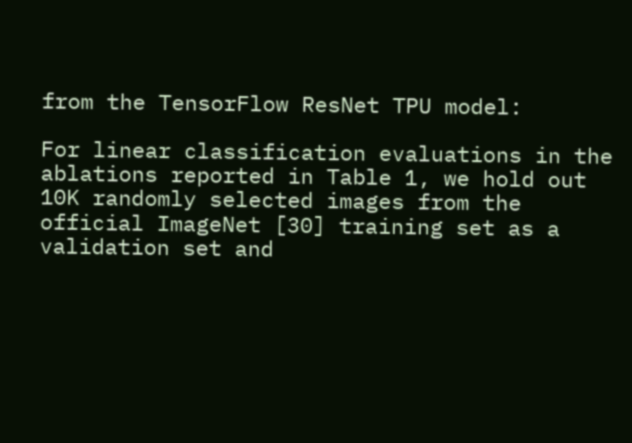from the TensorFlow ResNet TPU model:

For linear classification evaluations in the ablations reported in Table 1, we hold out 10K randomly selected images from the official ImageNet [30] training set as a validation set and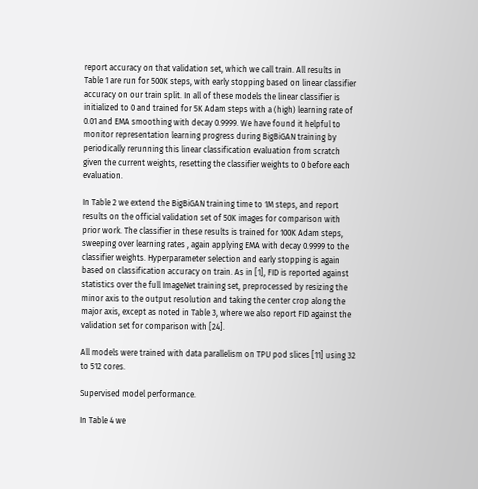report accuracy on that validation set, which we call train. All results in Table 1 are run for 500K steps, with early stopping based on linear classifier accuracy on our train split. In all of these models the linear classifier is initialized to 0 and trained for 5K Adam steps with a (high) learning rate of 0.01 and EMA smoothing with decay 0.9999. We have found it helpful to monitor representation learning progress during BigBiGAN training by periodically rerunning this linear classification evaluation from scratch given the current weights, resetting the classifier weights to 0 before each evaluation.

In Table 2 we extend the BigBiGAN training time to 1M steps, and report results on the official validation set of 50K images for comparison with prior work. The classifier in these results is trained for 100K Adam steps, sweeping over learning rates , again applying EMA with decay 0.9999 to the classifier weights. Hyperparameter selection and early stopping is again based on classification accuracy on train. As in [1], FID is reported against statistics over the full ImageNet training set, preprocessed by resizing the minor axis to the output resolution and taking the center crop along the major axis, except as noted in Table 3, where we also report FID against the validation set for comparison with [24].

All models were trained with data parallelism on TPU pod slices [11] using 32 to 512 cores.

Supervised model performance.

In Table 4 we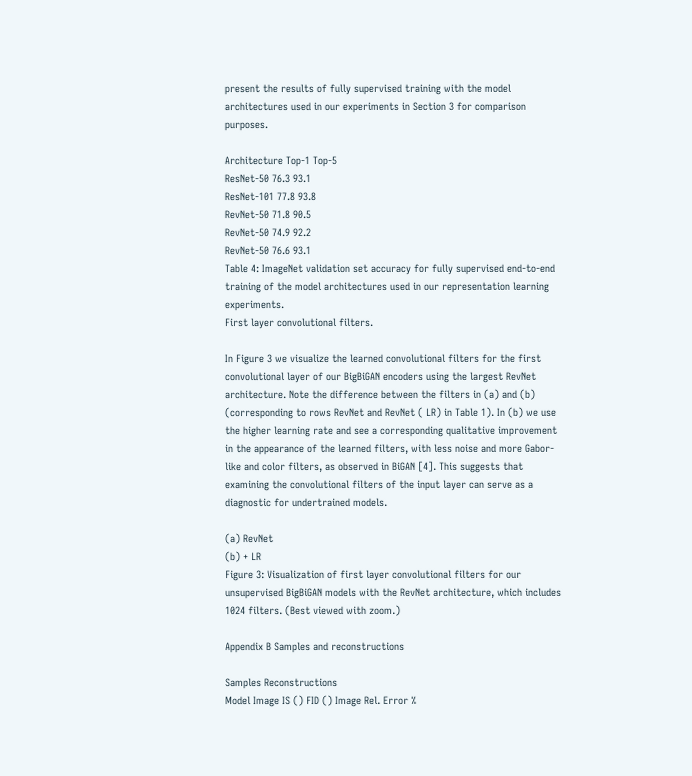present the results of fully supervised training with the model architectures used in our experiments in Section 3 for comparison purposes.

Architecture Top-1 Top-5
ResNet-50 76.3 93.1
ResNet-101 77.8 93.8
RevNet-50 71.8 90.5
RevNet-50 74.9 92.2
RevNet-50 76.6 93.1
Table 4: ImageNet validation set accuracy for fully supervised end-to-end training of the model architectures used in our representation learning experiments.
First layer convolutional filters.

In Figure 3 we visualize the learned convolutional filters for the first convolutional layer of our BigBiGAN encoders using the largest RevNet architecture. Note the difference between the filters in (a) and (b) (corresponding to rows RevNet and RevNet ( LR) in Table 1). In (b) we use the higher learning rate and see a corresponding qualitative improvement in the appearance of the learned filters, with less noise and more Gabor-like and color filters, as observed in BiGAN [4]. This suggests that examining the convolutional filters of the input layer can serve as a diagnostic for undertrained models.

(a) RevNet
(b) + LR
Figure 3: Visualization of first layer convolutional filters for our unsupervised BigBiGAN models with the RevNet architecture, which includes 1024 filters. (Best viewed with zoom.)

Appendix B Samples and reconstructions

Samples Reconstructions
Model Image IS () FID () Image Rel. Error %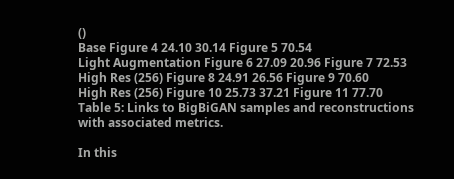()
Base Figure 4 24.10 30.14 Figure 5 70.54
Light Augmentation Figure 6 27.09 20.96 Figure 7 72.53
High Res (256) Figure 8 24.91 26.56 Figure 9 70.60
High Res (256) Figure 10 25.73 37.21 Figure 11 77.70
Table 5: Links to BigBiGAN samples and reconstructions with associated metrics.

In this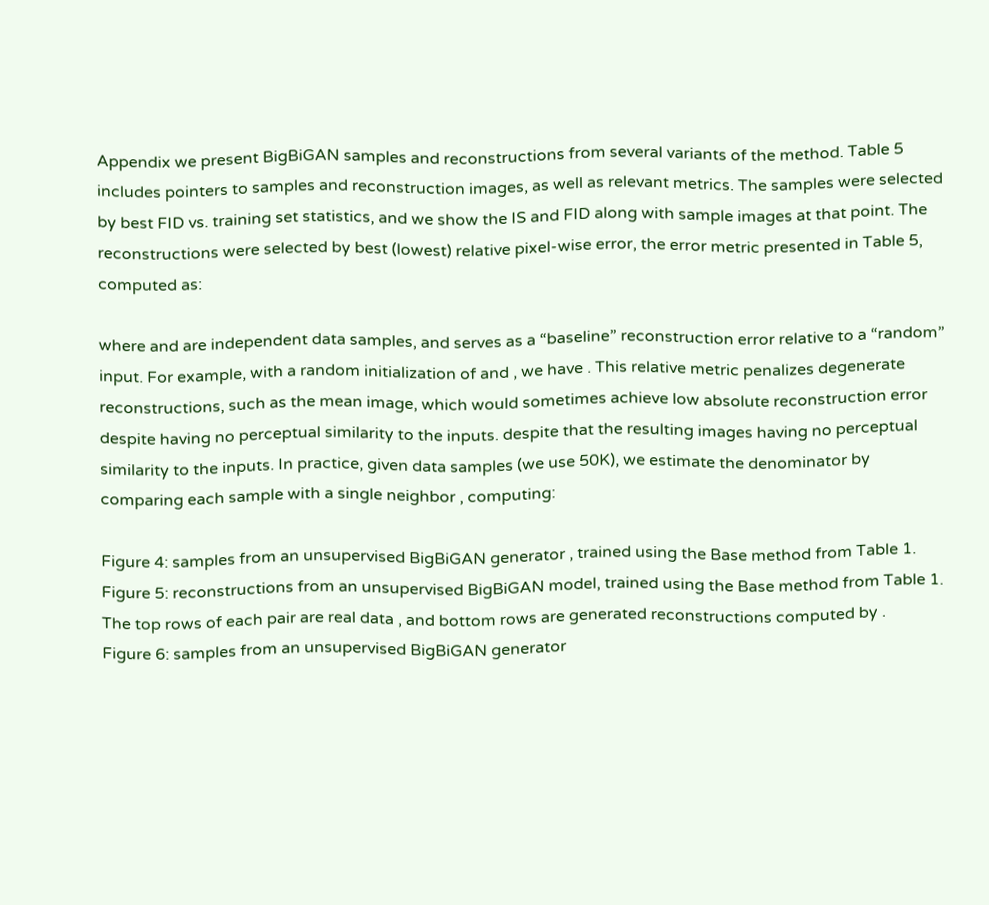Appendix we present BigBiGAN samples and reconstructions from several variants of the method. Table 5 includes pointers to samples and reconstruction images, as well as relevant metrics. The samples were selected by best FID vs. training set statistics, and we show the IS and FID along with sample images at that point. The reconstructions were selected by best (lowest) relative pixel-wise error, the error metric presented in Table 5, computed as:

where and are independent data samples, and serves as a “baseline” reconstruction error relative to a “random” input. For example, with a random initialization of and , we have . This relative metric penalizes degenerate reconstructions, such as the mean image, which would sometimes achieve low absolute reconstruction error despite having no perceptual similarity to the inputs. despite that the resulting images having no perceptual similarity to the inputs. In practice, given data samples (we use 50K), we estimate the denominator by comparing each sample with a single neighbor , computing:

Figure 4: samples from an unsupervised BigBiGAN generator , trained using the Base method from Table 1.
Figure 5: reconstructions from an unsupervised BigBiGAN model, trained using the Base method from Table 1. The top rows of each pair are real data , and bottom rows are generated reconstructions computed by .
Figure 6: samples from an unsupervised BigBiGAN generator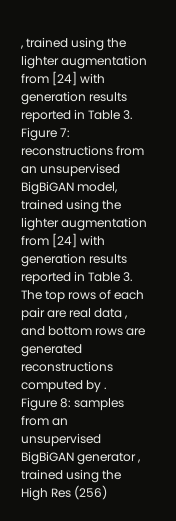, trained using the lighter augmentation from [24] with generation results reported in Table 3.
Figure 7: reconstructions from an unsupervised BigBiGAN model, trained using the lighter augmentation from [24] with generation results reported in Table 3. The top rows of each pair are real data , and bottom rows are generated reconstructions computed by .
Figure 8: samples from an unsupervised BigBiGAN generator , trained using the High Res (256)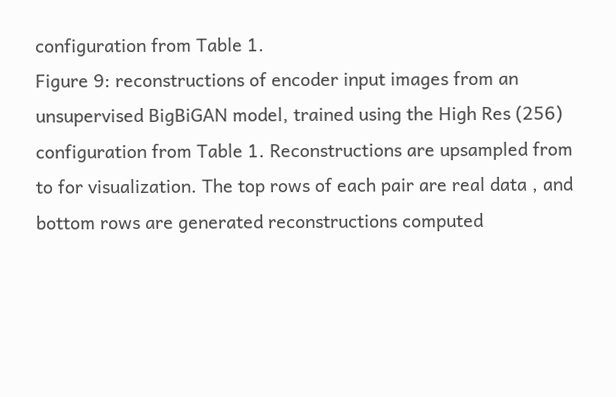configuration from Table 1.
Figure 9: reconstructions of encoder input images from an unsupervised BigBiGAN model, trained using the High Res (256) configuration from Table 1. Reconstructions are upsampled from to for visualization. The top rows of each pair are real data , and bottom rows are generated reconstructions computed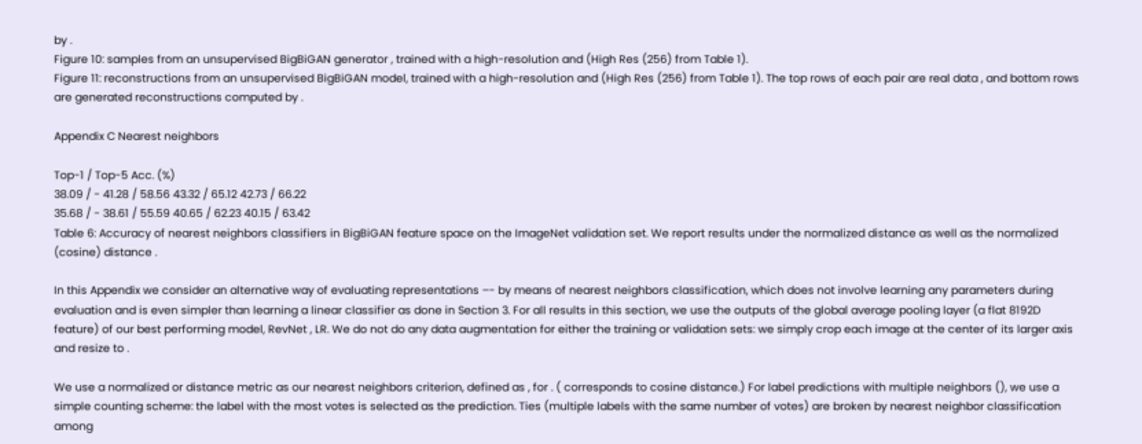by .
Figure 10: samples from an unsupervised BigBiGAN generator , trained with a high-resolution and (High Res (256) from Table 1).
Figure 11: reconstructions from an unsupervised BigBiGAN model, trained with a high-resolution and (High Res (256) from Table 1). The top rows of each pair are real data , and bottom rows are generated reconstructions computed by .

Appendix C Nearest neighbors

Top-1 / Top-5 Acc. (%)
38.09 / - 41.28 / 58.56 43.32 / 65.12 42.73 / 66.22
35.68 / - 38.61 / 55.59 40.65 / 62.23 40.15 / 63.42
Table 6: Accuracy of nearest neighbors classifiers in BigBiGAN feature space on the ImageNet validation set. We report results under the normalized distance as well as the normalized (cosine) distance .

In this Appendix we consider an alternative way of evaluating representations –- by means of nearest neighbors classification, which does not involve learning any parameters during evaluation and is even simpler than learning a linear classifier as done in Section 3. For all results in this section, we use the outputs of the global average pooling layer (a flat 8192D feature) of our best performing model, RevNet , LR. We do not do any data augmentation for either the training or validation sets: we simply crop each image at the center of its larger axis and resize to .

We use a normalized or distance metric as our nearest neighbors criterion, defined as , for . ( corresponds to cosine distance.) For label predictions with multiple neighbors (), we use a simple counting scheme: the label with the most votes is selected as the prediction. Ties (multiple labels with the same number of votes) are broken by nearest neighbor classification among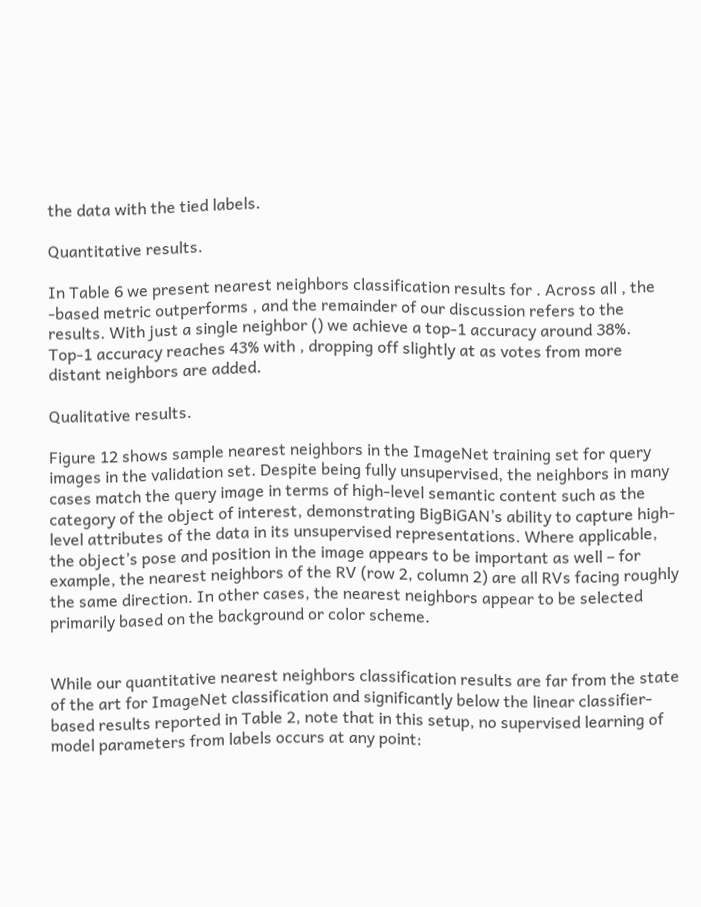the data with the tied labels.

Quantitative results.

In Table 6 we present nearest neighbors classification results for . Across all , the -based metric outperforms , and the remainder of our discussion refers to the results. With just a single neighbor () we achieve a top-1 accuracy around 38%. Top-1 accuracy reaches 43% with , dropping off slightly at as votes from more distant neighbors are added.

Qualitative results.

Figure 12 shows sample nearest neighbors in the ImageNet training set for query images in the validation set. Despite being fully unsupervised, the neighbors in many cases match the query image in terms of high-level semantic content such as the category of the object of interest, demonstrating BigBiGAN’s ability to capture high-level attributes of the data in its unsupervised representations. Where applicable, the object’s pose and position in the image appears to be important as well – for example, the nearest neighbors of the RV (row 2, column 2) are all RVs facing roughly the same direction. In other cases, the nearest neighbors appear to be selected primarily based on the background or color scheme.


While our quantitative nearest neighbors classification results are far from the state of the art for ImageNet classification and significantly below the linear classifier-based results reported in Table 2, note that in this setup, no supervised learning of model parameters from labels occurs at any point: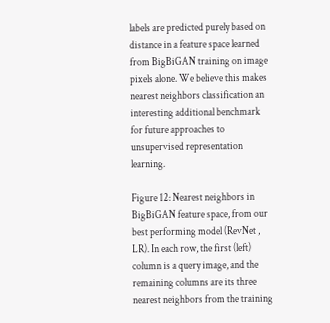labels are predicted purely based on distance in a feature space learned from BigBiGAN training on image pixels alone. We believe this makes nearest neighbors classification an interesting additional benchmark for future approaches to unsupervised representation learning.

Figure 12: Nearest neighbors in BigBiGAN feature space, from our best performing model (RevNet , LR). In each row, the first (left) column is a query image, and the remaining columns are its three nearest neighbors from the training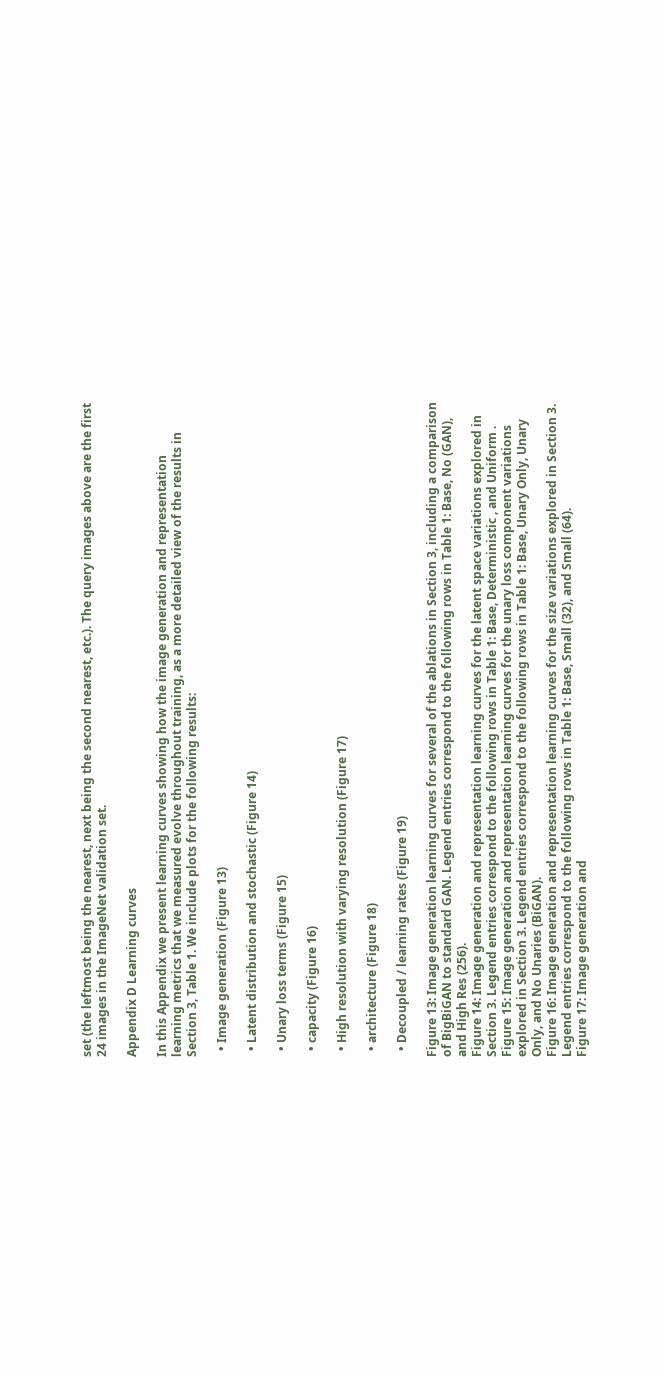set (the leftmost being the nearest, next being the second nearest, etc.). The query images above are the first 24 images in the ImageNet validation set.

Appendix D Learning curves

In this Appendix we present learning curves showing how the image generation and representation learning metrics that we measured evolve throughout training, as a more detailed view of the results in Section 3, Table 1. We include plots for the following results:

  • Image generation (Figure 13)

  • Latent distribution and stochastic (Figure 14)

  • Unary loss terms (Figure 15)

  • capacity (Figure 16)

  • High resolution with varying resolution (Figure 17)

  • architecture (Figure 18)

  • Decoupled / learning rates (Figure 19)

Figure 13: Image generation learning curves for several of the ablations in Section 3, including a comparison of BigBiGAN to standard GAN. Legend entries correspond to the following rows in Table 1: Base, No (GAN), and High Res (256).
Figure 14: Image generation and representation learning curves for the latent space variations explored in Section 3. Legend entries correspond to the following rows in Table 1: Base, Deterministic , and Uniform .
Figure 15: Image generation and representation learning curves for the unary loss component variations explored in Section 3. Legend entries correspond to the following rows in Table 1: Base, Unary Only, Unary Only, and No Unaries (BiGAN).
Figure 16: Image generation and representation learning curves for the size variations explored in Section 3. Legend entries correspond to the following rows in Table 1: Base, Small (32), and Small (64).
Figure 17: Image generation and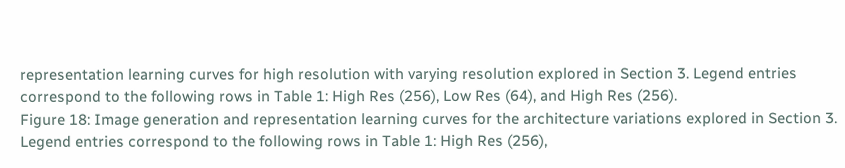representation learning curves for high resolution with varying resolution explored in Section 3. Legend entries correspond to the following rows in Table 1: High Res (256), Low Res (64), and High Res (256).
Figure 18: Image generation and representation learning curves for the architecture variations explored in Section 3. Legend entries correspond to the following rows in Table 1: High Res (256),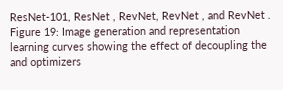ResNet-101, ResNet , RevNet, RevNet , and RevNet .
Figure 19: Image generation and representation learning curves showing the effect of decoupling the and optimizers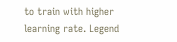to train with higher learning rate. Legend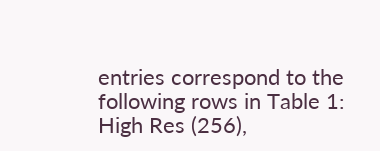entries correspond to the following rows in Table 1: High Res (256),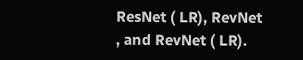ResNet ( LR), RevNet , and RevNet ( LR).